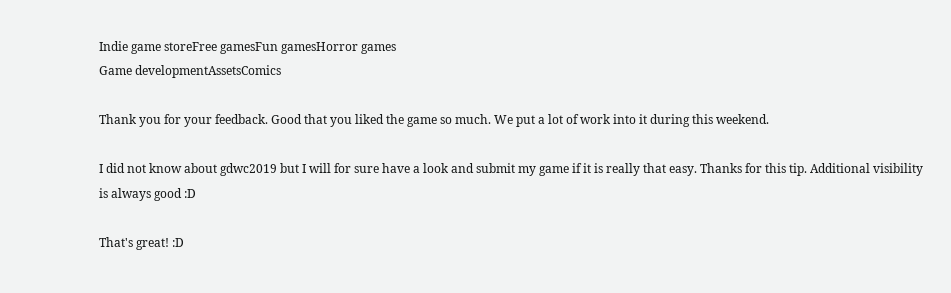Indie game storeFree gamesFun gamesHorror games
Game developmentAssetsComics

Thank you for your feedback. Good that you liked the game so much. We put a lot of work into it during this weekend.

I did not know about gdwc2019 but I will for sure have a look and submit my game if it is really that easy. Thanks for this tip. Additional visibility is always good :D

That's great! :D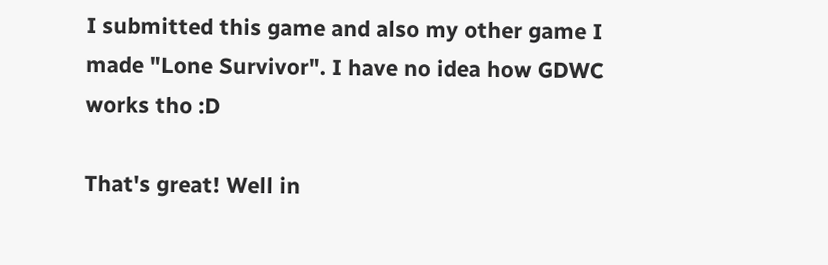I submitted this game and also my other game I made "Lone Survivor". I have no idea how GDWC works tho :D

That's great! Well in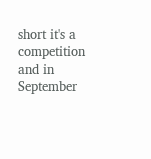short it's a competition and in September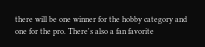there will be one winner for the hobby category and one for the pro. There's also a fan favorite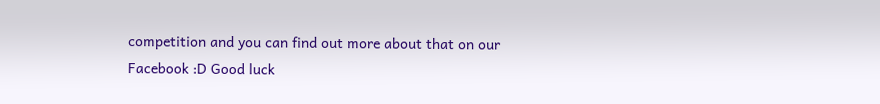competition and you can find out more about that on our Facebook :D Good luck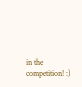in the competition! :)